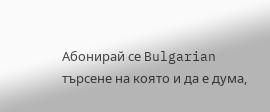Абонирай се Bulgarian
търсене на която и да е дума,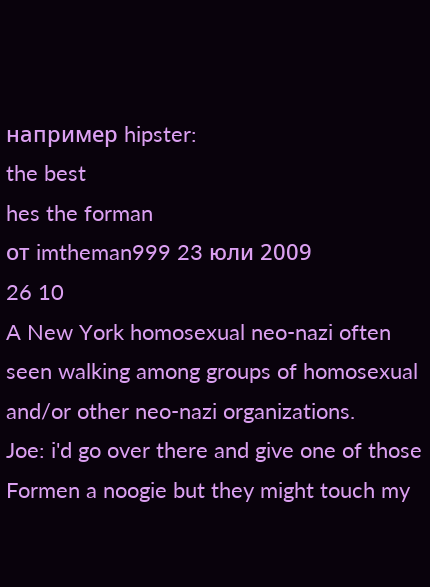например hipster:
the best
hes the forman
от imtheman999 23 юли 2009
26 10
A New York homosexual neo-nazi often seen walking among groups of homosexual and/or other neo-nazi organizations.
Joe: i'd go over there and give one of those Formen a noogie but they might touch my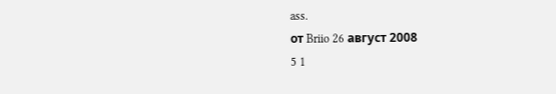ass.
от Briio 26 август 2008
5 1